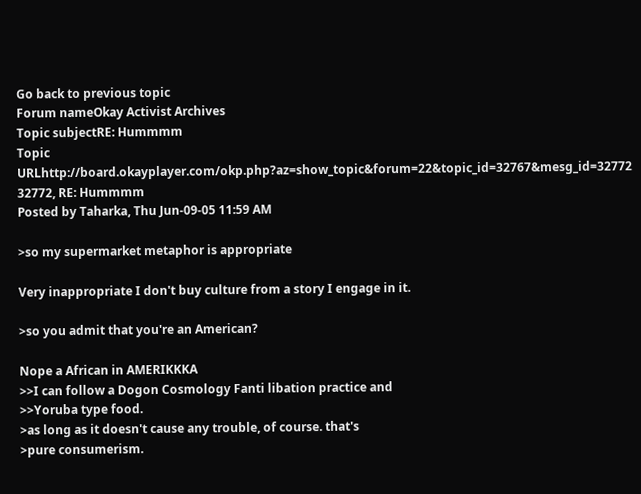Go back to previous topic
Forum nameOkay Activist Archives
Topic subjectRE: Hummmm
Topic URLhttp://board.okayplayer.com/okp.php?az=show_topic&forum=22&topic_id=32767&mesg_id=32772
32772, RE: Hummmm
Posted by Taharka, Thu Jun-09-05 11:59 AM

>so my supermarket metaphor is appropriate

Very inappropriate I don't buy culture from a story I engage in it.

>so you admit that you're an American?

Nope a African in AMERIKKKA
>>I can follow a Dogon Cosmology Fanti libation practice and
>>Yoruba type food.
>as long as it doesn't cause any trouble, of course. that's
>pure consumerism.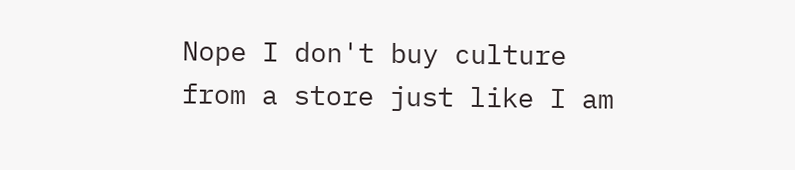Nope I don't buy culture from a store just like I am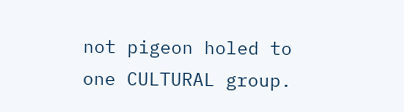not pigeon holed to one CULTURAL group.